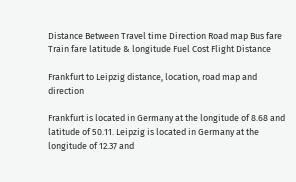Distance Between Travel time Direction Road map Bus fare Train fare latitude & longitude Fuel Cost Flight Distance

Frankfurt to Leipzig distance, location, road map and direction

Frankfurt is located in Germany at the longitude of 8.68 and latitude of 50.11. Leipzig is located in Germany at the longitude of 12.37 and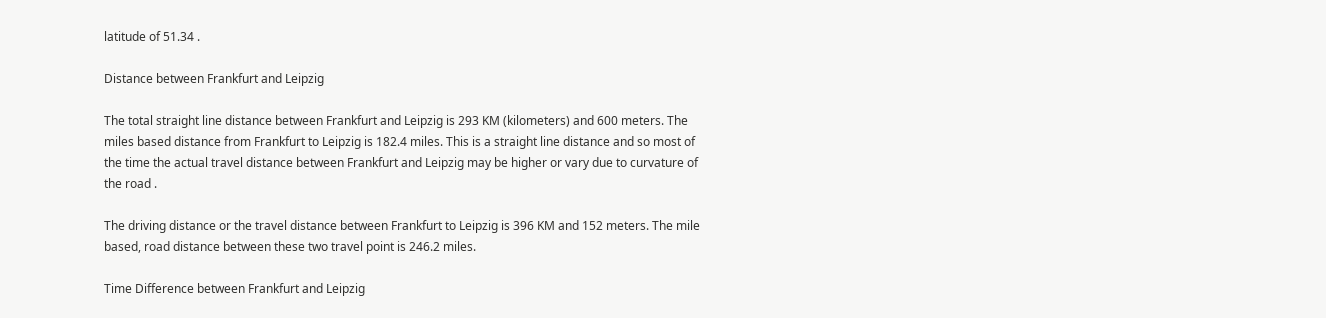latitude of 51.34 .

Distance between Frankfurt and Leipzig

The total straight line distance between Frankfurt and Leipzig is 293 KM (kilometers) and 600 meters. The miles based distance from Frankfurt to Leipzig is 182.4 miles. This is a straight line distance and so most of the time the actual travel distance between Frankfurt and Leipzig may be higher or vary due to curvature of the road .

The driving distance or the travel distance between Frankfurt to Leipzig is 396 KM and 152 meters. The mile based, road distance between these two travel point is 246.2 miles.

Time Difference between Frankfurt and Leipzig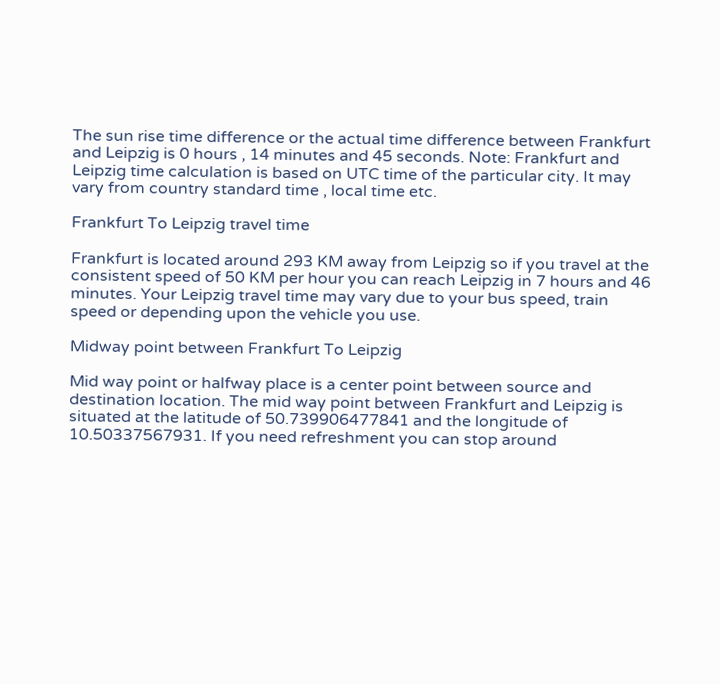The sun rise time difference or the actual time difference between Frankfurt and Leipzig is 0 hours , 14 minutes and 45 seconds. Note: Frankfurt and Leipzig time calculation is based on UTC time of the particular city. It may vary from country standard time , local time etc.

Frankfurt To Leipzig travel time

Frankfurt is located around 293 KM away from Leipzig so if you travel at the consistent speed of 50 KM per hour you can reach Leipzig in 7 hours and 46 minutes. Your Leipzig travel time may vary due to your bus speed, train speed or depending upon the vehicle you use.

Midway point between Frankfurt To Leipzig

Mid way point or halfway place is a center point between source and destination location. The mid way point between Frankfurt and Leipzig is situated at the latitude of 50.739906477841 and the longitude of 10.50337567931. If you need refreshment you can stop around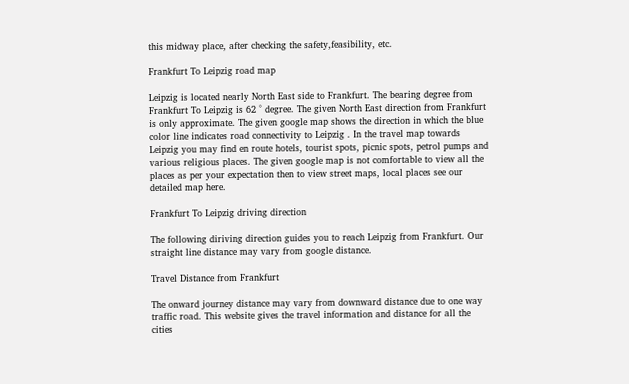this midway place, after checking the safety,feasibility, etc.

Frankfurt To Leipzig road map

Leipzig is located nearly North East side to Frankfurt. The bearing degree from Frankfurt To Leipzig is 62 ° degree. The given North East direction from Frankfurt is only approximate. The given google map shows the direction in which the blue color line indicates road connectivity to Leipzig . In the travel map towards Leipzig you may find en route hotels, tourist spots, picnic spots, petrol pumps and various religious places. The given google map is not comfortable to view all the places as per your expectation then to view street maps, local places see our detailed map here.

Frankfurt To Leipzig driving direction

The following diriving direction guides you to reach Leipzig from Frankfurt. Our straight line distance may vary from google distance.

Travel Distance from Frankfurt

The onward journey distance may vary from downward distance due to one way traffic road. This website gives the travel information and distance for all the cities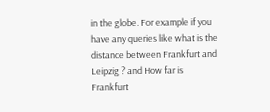in the globe. For example if you have any queries like what is the distance between Frankfurt and Leipzig ? and How far is Frankfurt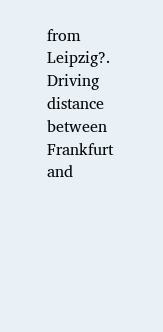from Leipzig?. Driving distance between Frankfurt and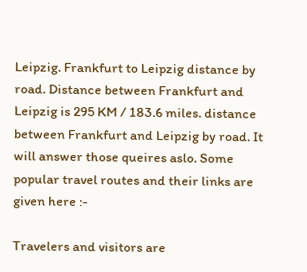Leipzig. Frankfurt to Leipzig distance by road. Distance between Frankfurt and Leipzig is 295 KM / 183.6 miles. distance between Frankfurt and Leipzig by road. It will answer those queires aslo. Some popular travel routes and their links are given here :-

Travelers and visitors are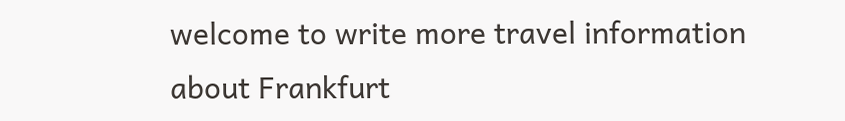welcome to write more travel information about Frankfurt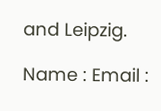and Leipzig.

Name : Email :